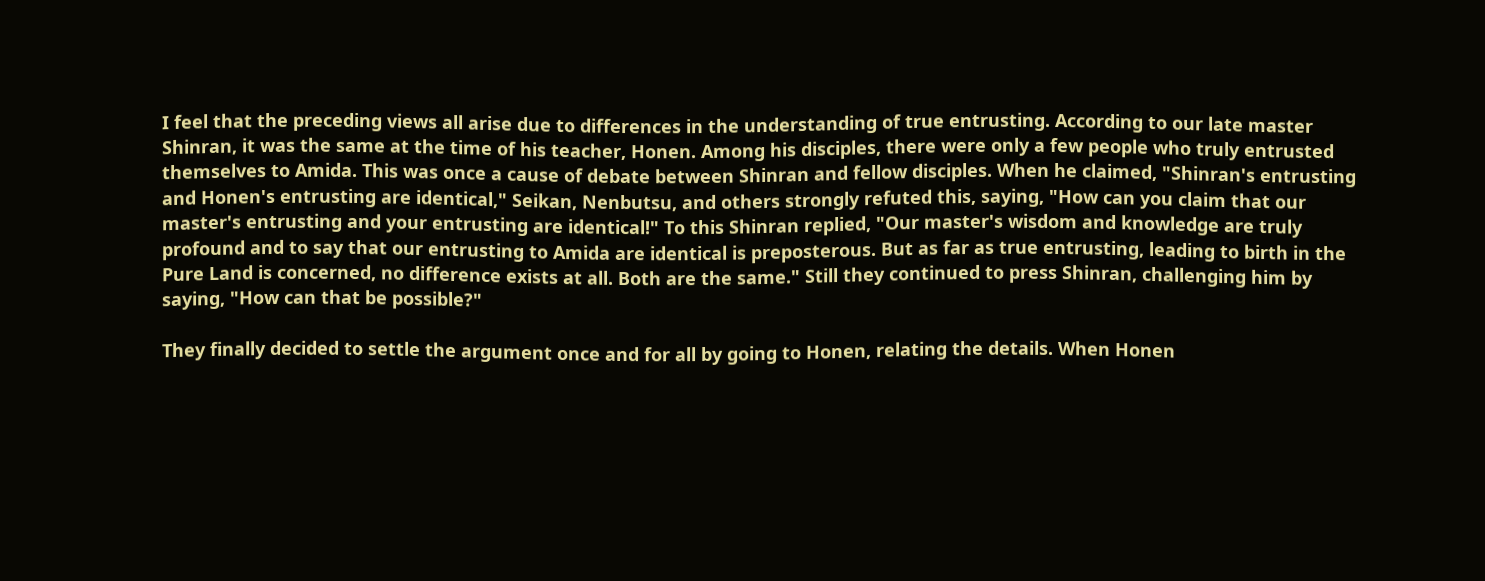I feel that the preceding views all arise due to differences in the understanding of true entrusting. According to our late master Shinran, it was the same at the time of his teacher, Honen. Among his disciples, there were only a few people who truly entrusted themselves to Amida. This was once a cause of debate between Shinran and fellow disciples. When he claimed, "Shinran's entrusting and Honen's entrusting are identical," Seikan, Nenbutsu, and others strongly refuted this, saying, "How can you claim that our master's entrusting and your entrusting are identical!" To this Shinran replied, "Our master's wisdom and knowledge are truly profound and to say that our entrusting to Amida are identical is preposterous. But as far as true entrusting, leading to birth in the Pure Land is concerned, no difference exists at all. Both are the same." Still they continued to press Shinran, challenging him by saying, "How can that be possible?"

They finally decided to settle the argument once and for all by going to Honen, relating the details. When Honen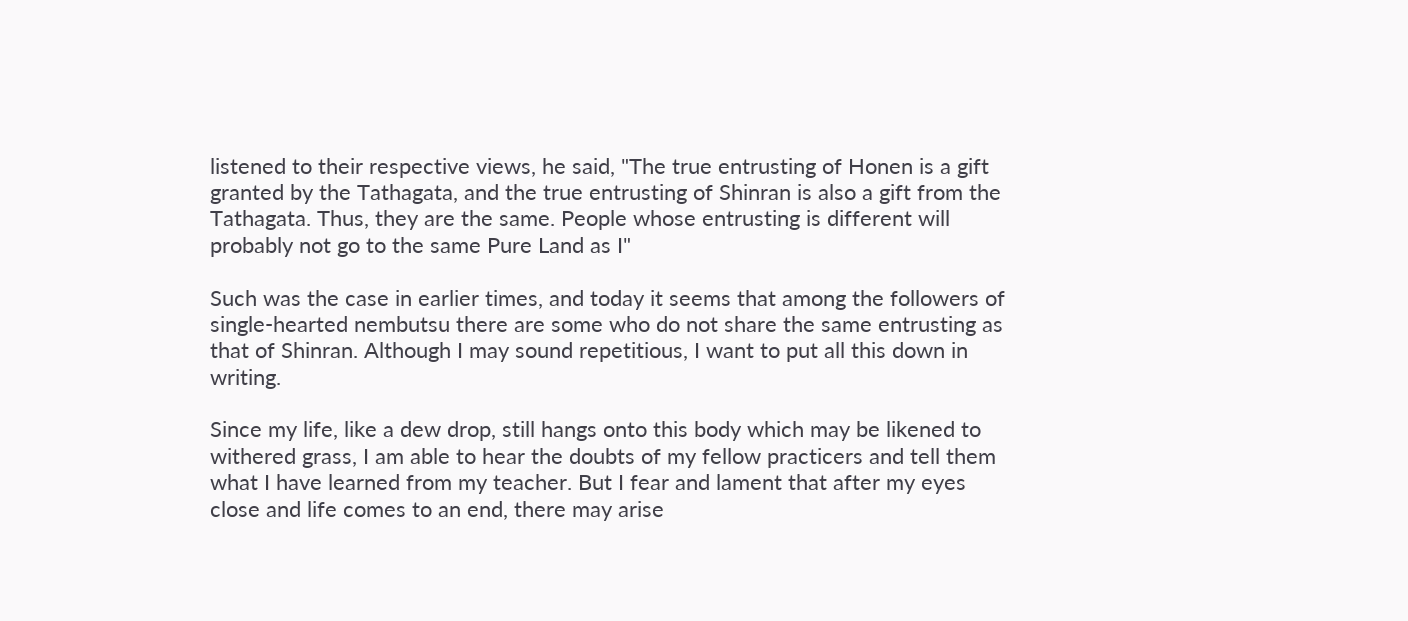listened to their respective views, he said, "The true entrusting of Honen is a gift granted by the Tathagata, and the true entrusting of Shinran is also a gift from the Tathagata. Thus, they are the same. People whose entrusting is different will probably not go to the same Pure Land as I"

Such was the case in earlier times, and today it seems that among the followers of single-hearted nembutsu there are some who do not share the same entrusting as that of Shinran. Although I may sound repetitious, I want to put all this down in writing.

Since my life, like a dew drop, still hangs onto this body which may be likened to withered grass, I am able to hear the doubts of my fellow practicers and tell them what I have learned from my teacher. But I fear and lament that after my eyes close and life comes to an end, there may arise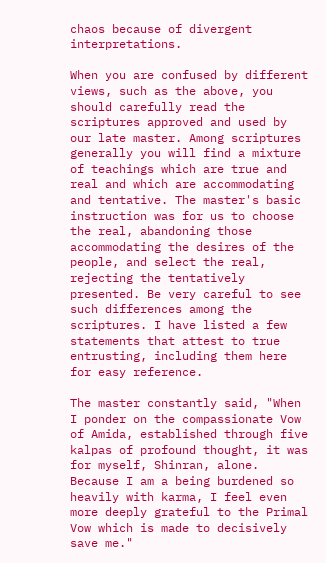chaos because of divergent interpretations.

When you are confused by different views, such as the above, you should carefully read the scriptures approved and used by our late master. Among scriptures generally you will find a mixture of teachings which are true and real and which are accommodating and tentative. The master's basic instruction was for us to choose the real, abandoning those accommodating the desires of the people, and select the real, rejecting the tentatively presented. Be very careful to see such differences among the scriptures. I have listed a few statements that attest to true entrusting, including them here for easy reference.

The master constantly said, "When I ponder on the compassionate Vow of Amida, established through five kalpas of profound thought, it was for myself, Shinran, alone. Because I am a being burdened so heavily with karma, I feel even more deeply grateful to the Primal Vow which is made to decisively save me."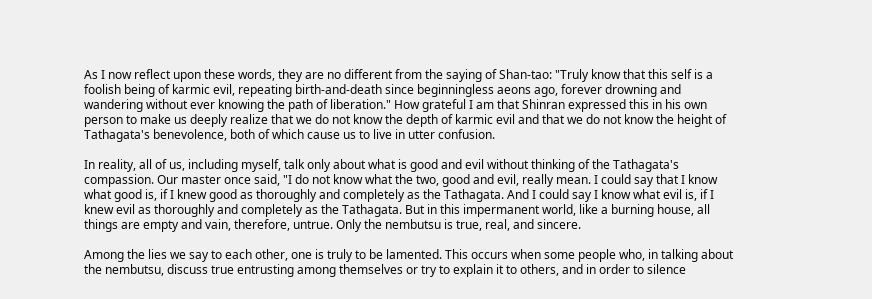As I now reflect upon these words, they are no different from the saying of Shan-tao: "Truly know that this self is a foolish being of karmic evil, repeating birth-and-death since beginningless aeons ago, forever drowning and wandering without ever knowing the path of liberation." How grateful I am that Shinran expressed this in his own person to make us deeply realize that we do not know the depth of karmic evil and that we do not know the height of Tathagata's benevolence, both of which cause us to live in utter confusion.

In reality, all of us, including myself, talk only about what is good and evil without thinking of the Tathagata's compassion. Our master once said, "I do not know what the two, good and evil, really mean. I could say that I know what good is, if I knew good as thoroughly and completely as the Tathagata. And I could say I know what evil is, if I knew evil as thoroughly and completely as the Tathagata. But in this impermanent world, like a burning house, all things are empty and vain, therefore, untrue. Only the nembutsu is true, real, and sincere.

Among the lies we say to each other, one is truly to be lamented. This occurs when some people who, in talking about the nembutsu, discuss true entrusting among themselves or try to explain it to others, and in order to silence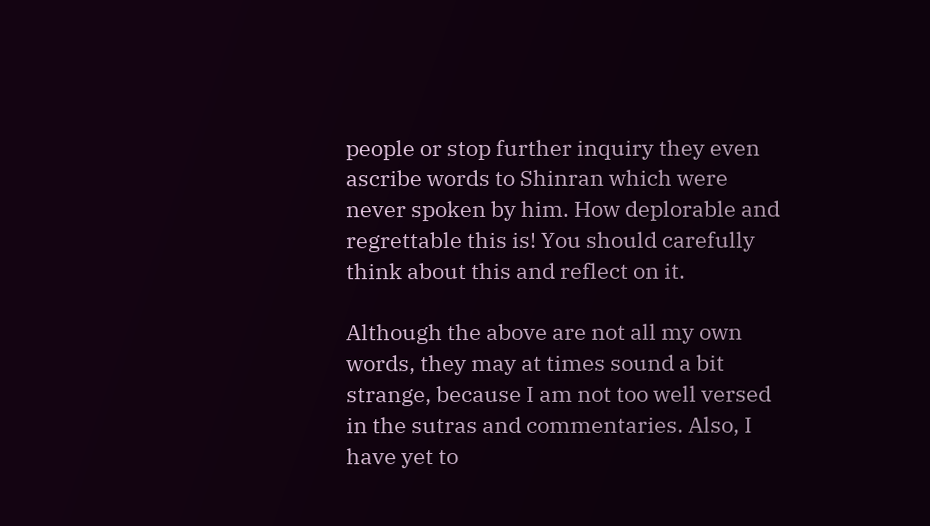people or stop further inquiry they even ascribe words to Shinran which were never spoken by him. How deplorable and regrettable this is! You should carefully think about this and reflect on it.

Although the above are not all my own words, they may at times sound a bit strange, because I am not too well versed in the sutras and commentaries. Also, I have yet to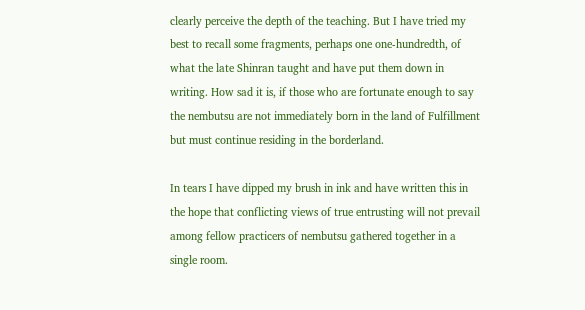clearly perceive the depth of the teaching. But I have tried my best to recall some fragments, perhaps one one-hundredth, of what the late Shinran taught and have put them down in writing. How sad it is, if those who are fortunate enough to say the nembutsu are not immediately born in the land of Fulfillment but must continue residing in the borderland.

In tears I have dipped my brush in ink and have written this in the hope that conflicting views of true entrusting will not prevail among fellow practicers of nembutsu gathered together in a single room.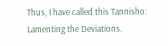Thus, I have called this Tannisho: Lamenting the Deviations.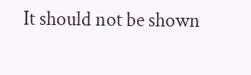It should not be shown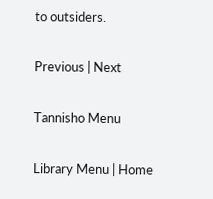to outsiders.

Previous | Next

Tannisho Menu

Library Menu | Home